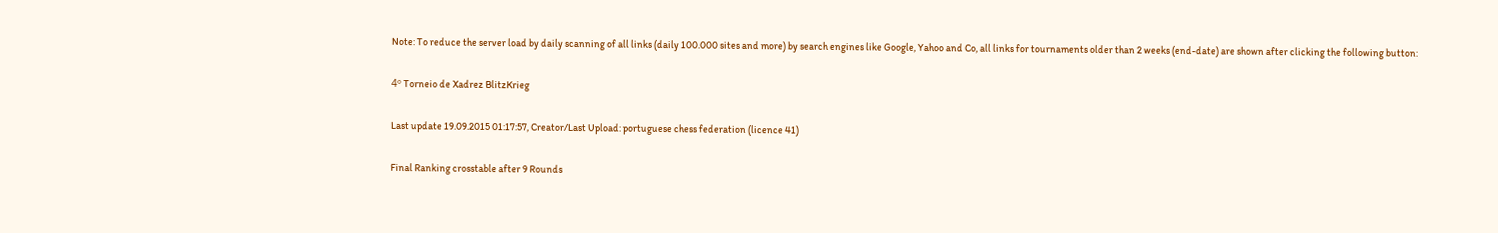Note: To reduce the server load by daily scanning of all links (daily 100.000 sites and more) by search engines like Google, Yahoo and Co, all links for tournaments older than 2 weeks (end-date) are shown after clicking the following button:

4º Torneio de Xadrez BlitzKrieg

Last update 19.09.2015 01:17:57, Creator/Last Upload: portuguese chess federation (licence 41)

Final Ranking crosstable after 9 Rounds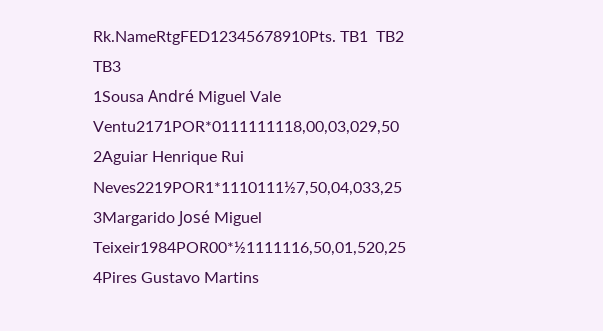Rk.NameRtgFED12345678910Pts. TB1  TB2  TB3
1Sousa André Miguel Vale Ventu2171POR*0111111118,00,03,029,50
2Aguiar Henrique Rui Neves2219POR1*1110111½7,50,04,033,25
3Margarido José Miguel Teixeir1984POR00*½1111116,50,01,520,25
4Pires Gustavo Martins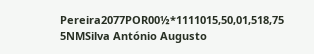Pereira2077POR00½*1111015,50,01,518,75
5NMSilva António Augusto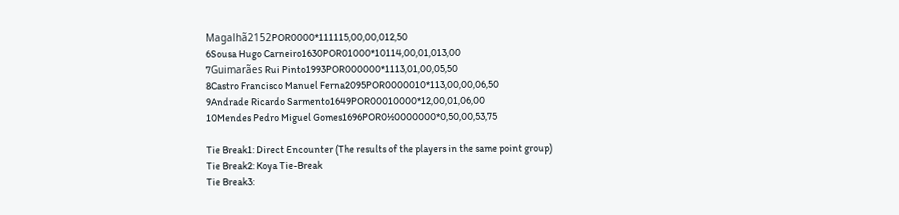Magalhã2152POR0000*111115,00,00,012,50
6Sousa Hugo Carneiro1630POR01000*10114,00,01,013,00
7Guimarães Rui Pinto1993POR000000*1113,01,00,05,50
8Castro Francisco Manuel Ferna2095POR0000010*113,00,00,06,50
9Andrade Ricardo Sarmento1649POR00010000*12,00,01,06,00
10Mendes Pedro Miguel Gomes1696POR0½0000000*0,50,00,53,75

Tie Break1: Direct Encounter (The results of the players in the same point group)
Tie Break2: Koya Tie-Break
Tie Break3: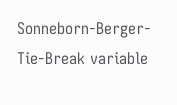Sonneborn-Berger-Tie-Break variable